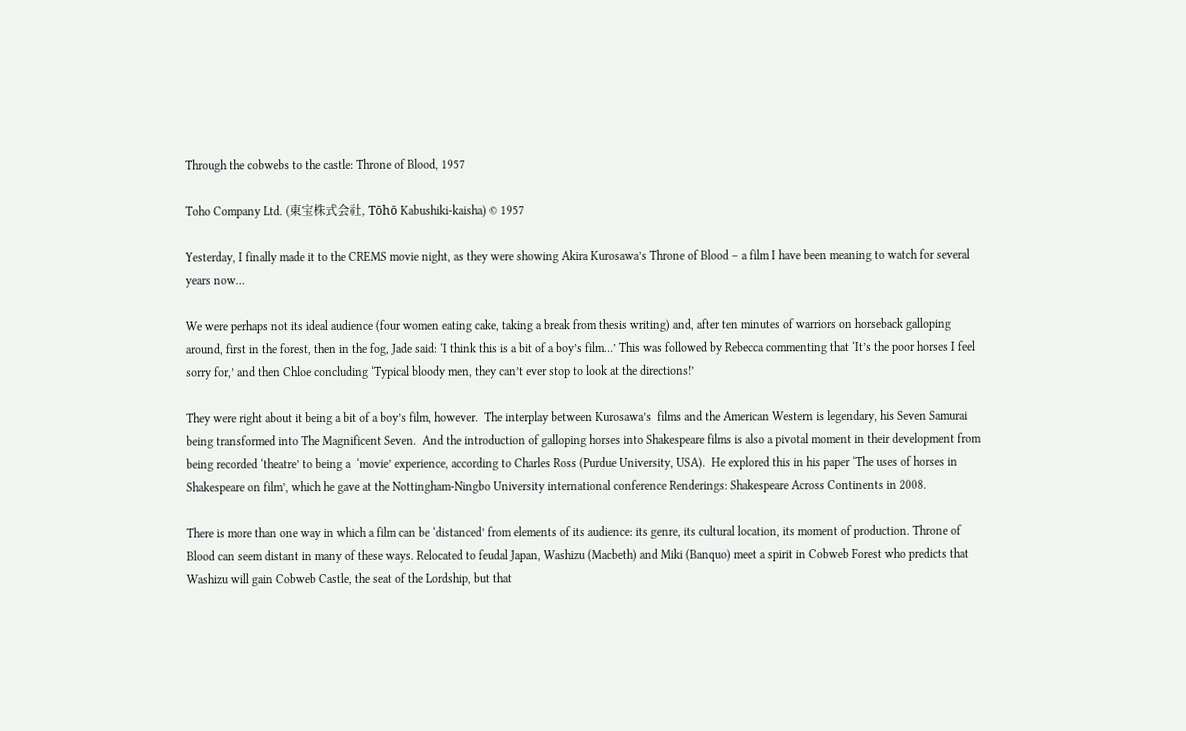Through the cobwebs to the castle: Throne of Blood, 1957

Toho Company Ltd. (東宝株式会社, Tōhō Kabushiki-kaisha) © 1957

Yesterday, I finally made it to the CREMS movie night, as they were showing Akira Kurosawa’s Throne of Blood – a film I have been meaning to watch for several years now…

We were perhaps not its ideal audience (four women eating cake, taking a break from thesis writing) and, after ten minutes of warriors on horseback galloping around, first in the forest, then in the fog, Jade said: ‘I think this is a bit of a boy’s film…’ This was followed by Rebecca commenting that ‘It’s the poor horses I feel sorry for,’ and then Chloe concluding ‘Typical bloody men, they can’t ever stop to look at the directions!’

They were right about it being a bit of a boy’s film, however.  The interplay between Kurosawa’s  films and the American Western is legendary, his Seven Samurai being transformed into The Magnificent Seven.  And the introduction of galloping horses into Shakespeare films is also a pivotal moment in their development from being recorded ‘theatre’ to being a  ‘movie’ experience, according to Charles Ross (Purdue University, USA).  He explored this in his paper ‘The uses of horses in Shakespeare on film’, which he gave at the Nottingham-Ningbo University international conference Renderings: Shakespeare Across Continents in 2008.

There is more than one way in which a film can be ‘distanced’ from elements of its audience: its genre, its cultural location, its moment of production. Throne of Blood can seem distant in many of these ways. Relocated to feudal Japan, Washizu (Macbeth) and Miki (Banquo) meet a spirit in Cobweb Forest who predicts that Washizu will gain Cobweb Castle, the seat of the Lordship, but that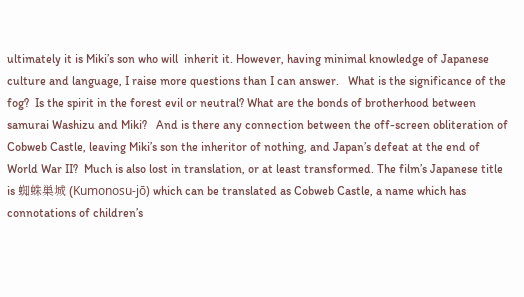ultimately it is Miki’s son who will  inherit it. However, having minimal knowledge of Japanese culture and language, I raise more questions than I can answer.   What is the significance of the fog?  Is the spirit in the forest evil or neutral? What are the bonds of brotherhood between samurai Washizu and Miki?   And is there any connection between the off-screen obliteration of Cobweb Castle, leaving Miki’s son the inheritor of nothing, and Japan’s defeat at the end of World War II?  Much is also lost in translation, or at least transformed. The film’s Japanese title is 蜘蛛巣城 (Kumonosu-jō) which can be translated as Cobweb Castle, a name which has connotations of children’s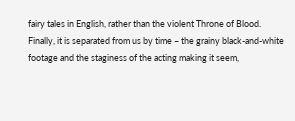fairy tales in English, rather than the violent Throne of Blood.  Finally, it is separated from us by time – the grainy black-and-white footage and the staginess of the acting making it seem,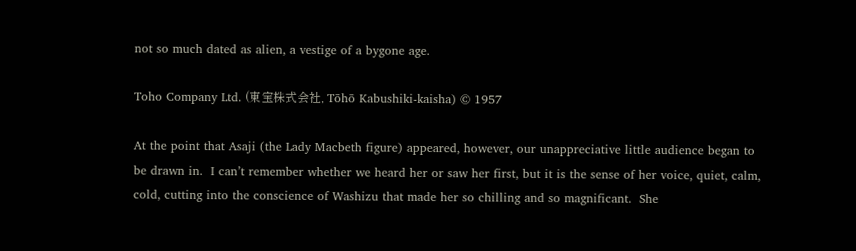not so much dated as alien, a vestige of a bygone age.

Toho Company Ltd. (東宝株式会社, Tōhō Kabushiki-kaisha) © 1957

At the point that Asaji (the Lady Macbeth figure) appeared, however, our unappreciative little audience began to be drawn in.  I can’t remember whether we heard her or saw her first, but it is the sense of her voice, quiet, calm, cold, cutting into the conscience of Washizu that made her so chilling and so magnificant.  She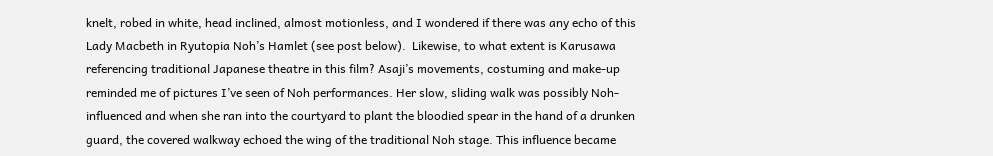knelt, robed in white, head inclined, almost motionless, and I wondered if there was any echo of this Lady Macbeth in Ryutopia Noh’s Hamlet (see post below).  Likewise, to what extent is Karusawa referencing traditional Japanese theatre in this film? Asaji’s movements, costuming and make-up reminded me of pictures I’ve seen of Noh performances. Her slow, sliding walk was possibly Noh-influenced and when she ran into the courtyard to plant the bloodied spear in the hand of a drunken guard, the covered walkway echoed the wing of the traditional Noh stage. This influence became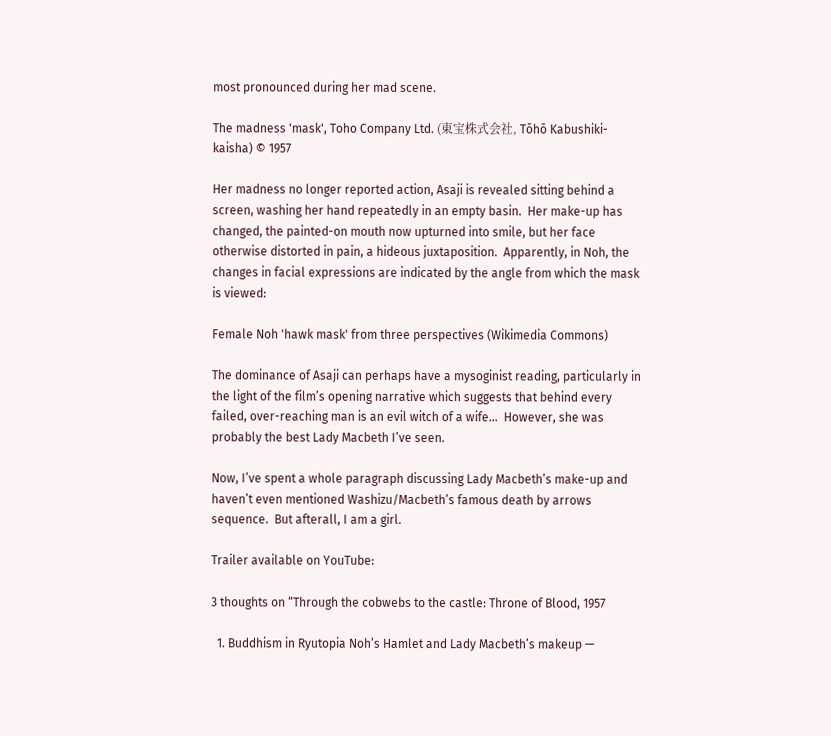most pronounced during her mad scene.

The madness 'mask', Toho Company Ltd. (東宝株式会社, Tōhō Kabushiki-kaisha) © 1957

Her madness no longer reported action, Asaji is revealed sitting behind a screen, washing her hand repeatedly in an empty basin.  Her make-up has changed, the painted-on mouth now upturned into smile, but her face otherwise distorted in pain, a hideous juxtaposition.  Apparently, in Noh, the changes in facial expressions are indicated by the angle from which the mask is viewed:

Female Noh 'hawk mask' from three perspectives (Wikimedia Commons)

The dominance of Asaji can perhaps have a mysoginist reading, particularly in the light of the film’s opening narrative which suggests that behind every failed, over-reaching man is an evil witch of a wife…  However, she was probably the best Lady Macbeth I’ve seen.

Now, I’ve spent a whole paragraph discussing Lady Macbeth’s make-up and haven’t even mentioned Washizu/Macbeth’s famous death by arrows sequence.  But afterall, I am a girl.

Trailer available on YouTube:

3 thoughts on “Through the cobwebs to the castle: Throne of Blood, 1957

  1. Buddhism in Ryutopia Noh’s Hamlet and Lady Macbeth’s makeup —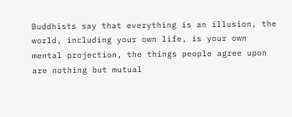Buddhists say that everything is an illusion, the world, including your own life, is your own mental projection, the things people agree upon are nothing but mutual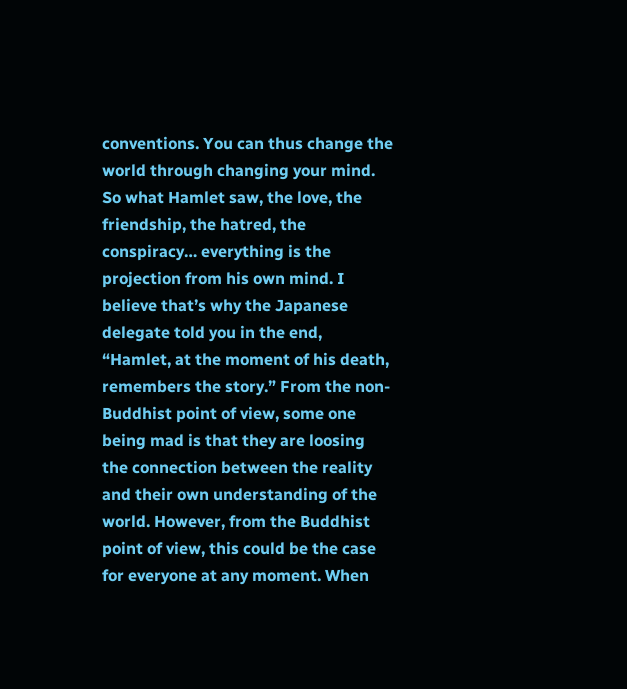conventions. You can thus change the world through changing your mind. So what Hamlet saw, the love, the friendship, the hatred, the conspiracy… everything is the projection from his own mind. I believe that’s why the Japanese delegate told you in the end, “Hamlet, at the moment of his death, remembers the story.” From the non-Buddhist point of view, some one being mad is that they are loosing the connection between the reality and their own understanding of the world. However, from the Buddhist point of view, this could be the case for everyone at any moment. When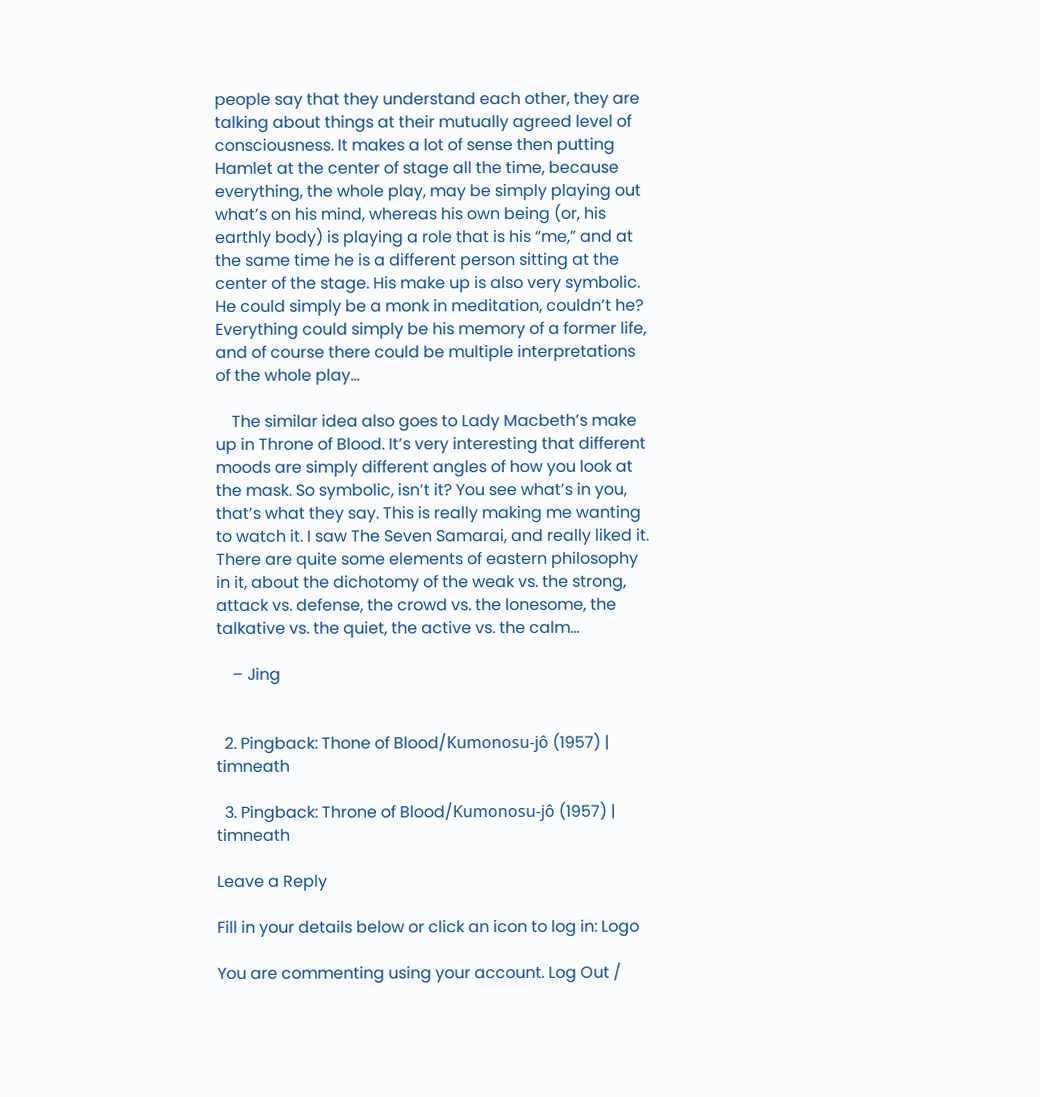people say that they understand each other, they are talking about things at their mutually agreed level of consciousness. It makes a lot of sense then putting Hamlet at the center of stage all the time, because everything, the whole play, may be simply playing out what’s on his mind, whereas his own being (or, his earthly body) is playing a role that is his “me,” and at the same time he is a different person sitting at the center of the stage. His make up is also very symbolic. He could simply be a monk in meditation, couldn’t he? Everything could simply be his memory of a former life, and of course there could be multiple interpretations of the whole play…

    The similar idea also goes to Lady Macbeth’s make up in Throne of Blood. It’s very interesting that different moods are simply different angles of how you look at the mask. So symbolic, isn’t it? You see what’s in you, that’s what they say. This is really making me wanting to watch it. I saw The Seven Samarai, and really liked it. There are quite some elements of eastern philosophy in it, about the dichotomy of the weak vs. the strong, attack vs. defense, the crowd vs. the lonesome, the talkative vs. the quiet, the active vs. the calm…

    – Jing


  2. Pingback: Thone of Blood/Kumonosu-jô (1957) | timneath

  3. Pingback: Throne of Blood/Kumonosu-jô (1957) | timneath

Leave a Reply

Fill in your details below or click an icon to log in: Logo

You are commenting using your account. Log Out /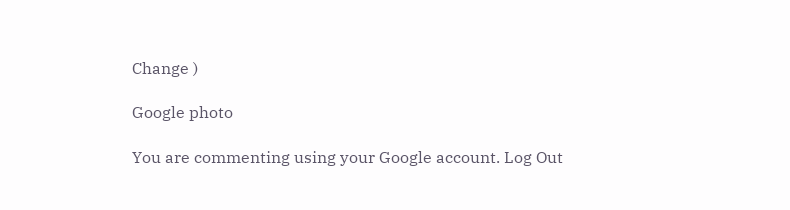Change )

Google photo

You are commenting using your Google account. Log Out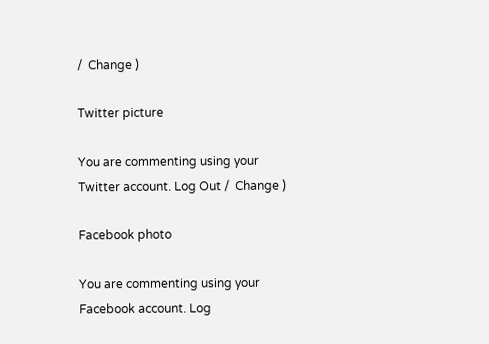/  Change )

Twitter picture

You are commenting using your Twitter account. Log Out /  Change )

Facebook photo

You are commenting using your Facebook account. Log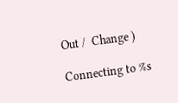Out /  Change )

Connecting to %s